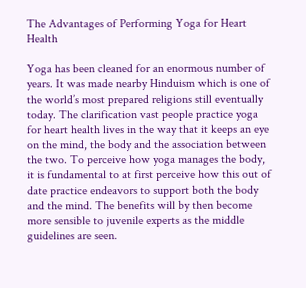The Advantages of Performing Yoga for Heart Health

Yoga has been cleaned for an enormous number of years. It was made nearby Hinduism which is one of the world’s most prepared religions still eventually today. The clarification vast people practice yoga for heart health lives in the way that it keeps an eye on the mind, the body and the association between the two. To perceive how yoga manages the body, it is fundamental to at first perceive how this out of date practice endeavors to support both the body and the mind. The benefits will by then become more sensible to juvenile experts as the middle guidelines are seen.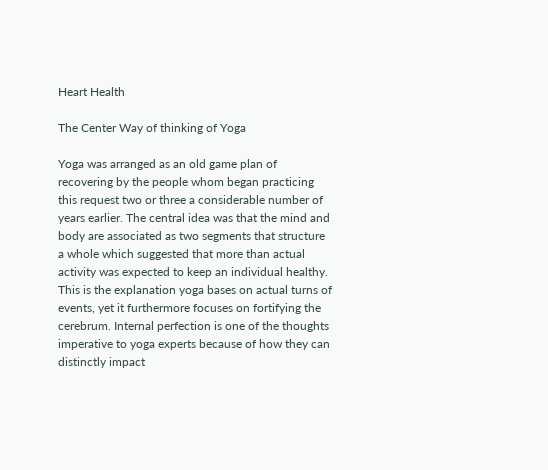Heart Health

The Center Way of thinking of Yoga

Yoga was arranged as an old game plan of recovering by the people whom began practicing this request two or three a considerable number of years earlier. The central idea was that the mind and body are associated as two segments that structure a whole which suggested that more than actual activity was expected to keep an individual healthy. This is the explanation yoga bases on actual turns of events, yet it furthermore focuses on fortifying the cerebrum. Internal perfection is one of the thoughts imperative to yoga experts because of how they can distinctly impact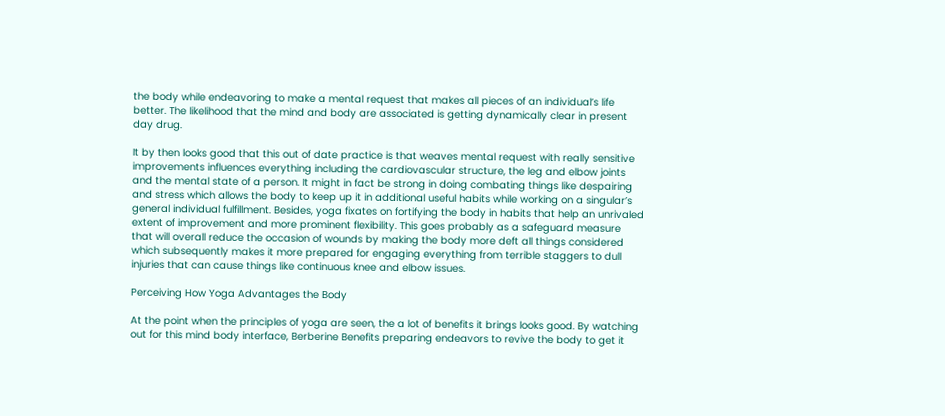the body while endeavoring to make a mental request that makes all pieces of an individual’s life better. The likelihood that the mind and body are associated is getting dynamically clear in present day drug.

It by then looks good that this out of date practice is that weaves mental request with really sensitive improvements influences everything including the cardiovascular structure, the leg and elbow joints and the mental state of a person. It might in fact be strong in doing combating things like despairing and stress which allows the body to keep up it in additional useful habits while working on a singular’s general individual fulfillment. Besides, yoga fixates on fortifying the body in habits that help an unrivaled extent of improvement and more prominent flexibility. This goes probably as a safeguard measure that will overall reduce the occasion of wounds by making the body more deft all things considered which subsequently makes it more prepared for engaging everything from terrible staggers to dull injuries that can cause things like continuous knee and elbow issues.

Perceiving How Yoga Advantages the Body

At the point when the principles of yoga are seen, the a lot of benefits it brings looks good. By watching out for this mind body interface, Berberine Benefits preparing endeavors to revive the body to get it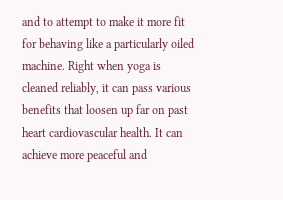and to attempt to make it more fit for behaving like a particularly oiled machine. Right when yoga is cleaned reliably, it can pass various benefits that loosen up far on past heart cardiovascular health. It can achieve more peaceful and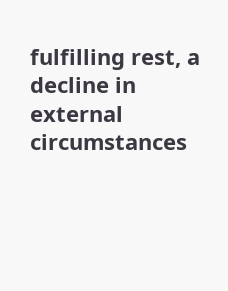fulfilling rest, a decline in external circumstances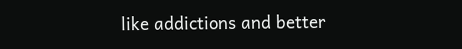like addictions and better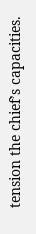tension the chief’s capacities.